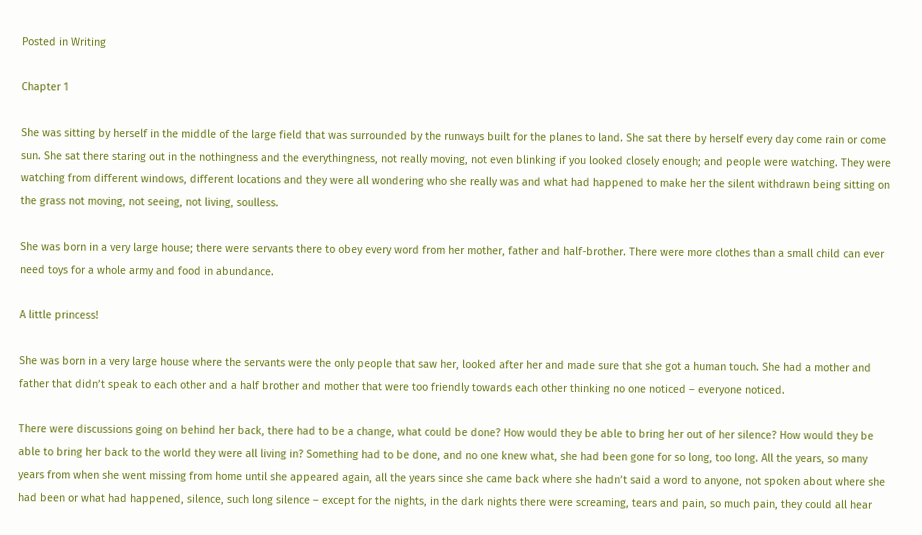Posted in Writing

Chapter 1

She was sitting by herself in the middle of the large field that was surrounded by the runways built for the planes to land. She sat there by herself every day come rain or come sun. She sat there staring out in the nothingness and the everythingness, not really moving, not even blinking if you looked closely enough; and people were watching. They were watching from different windows, different locations and they were all wondering who she really was and what had happened to make her the silent withdrawn being sitting on the grass not moving, not seeing, not living, soulless.

She was born in a very large house; there were servants there to obey every word from her mother, father and half-brother. There were more clothes than a small child can ever need toys for a whole army and food in abundance.

A little princess!

She was born in a very large house where the servants were the only people that saw her, looked after her and made sure that she got a human touch. She had a mother and father that didn’t speak to each other and a half brother and mother that were too friendly towards each other thinking no one noticed – everyone noticed.

There were discussions going on behind her back, there had to be a change, what could be done? How would they be able to bring her out of her silence? How would they be able to bring her back to the world they were all living in? Something had to be done, and no one knew what, she had been gone for so long, too long. All the years, so many years from when she went missing from home until she appeared again, all the years since she came back where she hadn’t said a word to anyone, not spoken about where she had been or what had happened, silence, such long silence – except for the nights, in the dark nights there were screaming, tears and pain, so much pain, they could all hear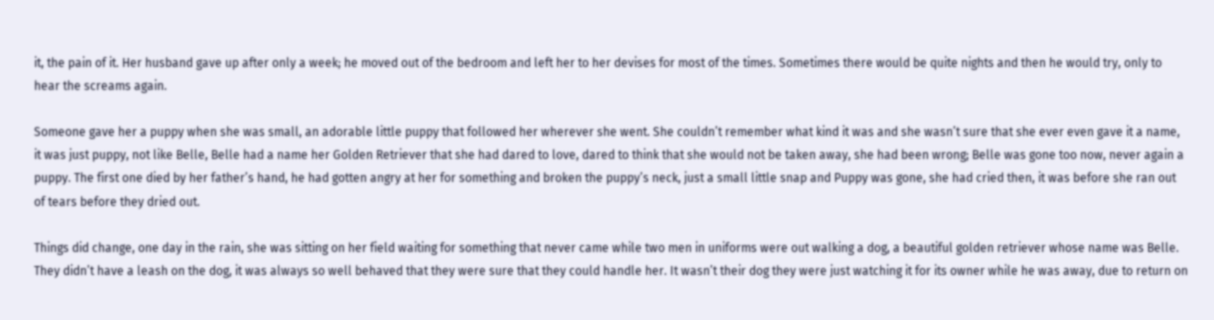it, the pain of it. Her husband gave up after only a week; he moved out of the bedroom and left her to her devises for most of the times. Sometimes there would be quite nights and then he would try, only to hear the screams again.

Someone gave her a puppy when she was small, an adorable little puppy that followed her wherever she went. She couldn’t remember what kind it was and she wasn’t sure that she ever even gave it a name, it was just puppy, not like Belle, Belle had a name her Golden Retriever that she had dared to love, dared to think that she would not be taken away, she had been wrong; Belle was gone too now, never again a puppy. The first one died by her father’s hand, he had gotten angry at her for something and broken the puppy’s neck, just a small little snap and Puppy was gone, she had cried then, it was before she ran out of tears before they dried out.

Things did change, one day in the rain, she was sitting on her field waiting for something that never came while two men in uniforms were out walking a dog, a beautiful golden retriever whose name was Belle. They didn’t have a leash on the dog, it was always so well behaved that they were sure that they could handle her. It wasn’t their dog they were just watching it for its owner while he was away, due to return on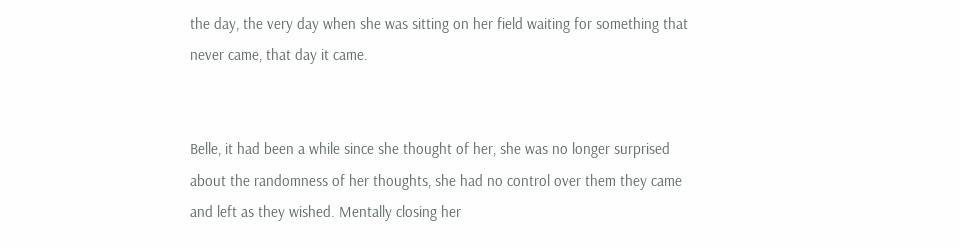the day, the very day when she was sitting on her field waiting for something that never came, that day it came.


Belle, it had been a while since she thought of her, she was no longer surprised about the randomness of her thoughts, she had no control over them they came and left as they wished. Mentally closing her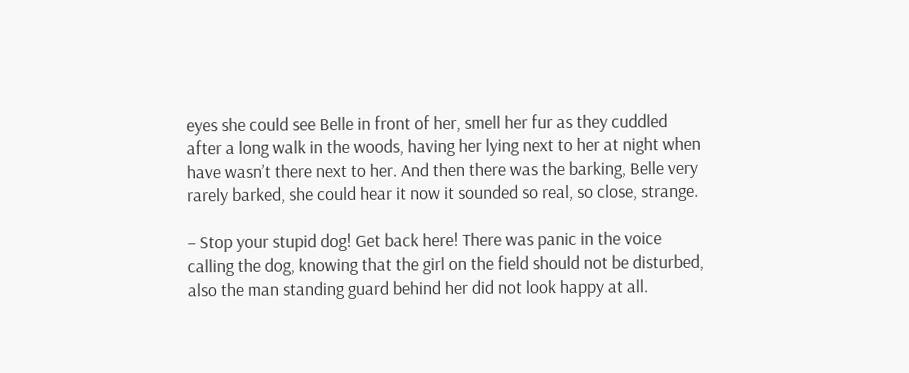eyes she could see Belle in front of her, smell her fur as they cuddled after a long walk in the woods, having her lying next to her at night when have wasn’t there next to her. And then there was the barking, Belle very rarely barked, she could hear it now it sounded so real, so close, strange.

– Stop your stupid dog! Get back here! There was panic in the voice calling the dog, knowing that the girl on the field should not be disturbed, also the man standing guard behind her did not look happy at all.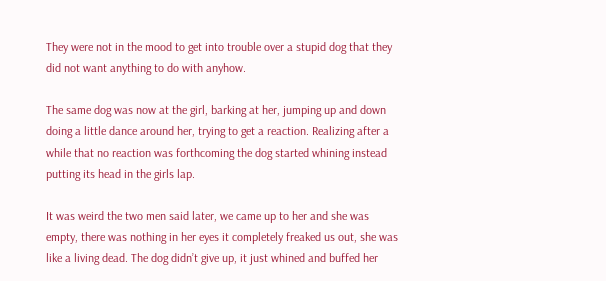They were not in the mood to get into trouble over a stupid dog that they did not want anything to do with anyhow.

The same dog was now at the girl, barking at her, jumping up and down doing a little dance around her, trying to get a reaction. Realizing after a while that no reaction was forthcoming the dog started whining instead putting its head in the girls lap.

It was weird the two men said later, we came up to her and she was empty, there was nothing in her eyes it completely freaked us out, she was like a living dead. The dog didn’t give up, it just whined and buffed her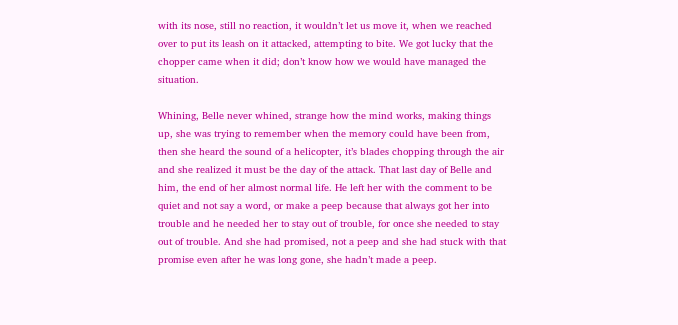with its nose, still no reaction, it wouldn’t let us move it, when we reached over to put its leash on it attacked, attempting to bite. We got lucky that the chopper came when it did; don’t know how we would have managed the situation.

Whining, Belle never whined, strange how the mind works, making things up, she was trying to remember when the memory could have been from, then she heard the sound of a helicopter, it’s blades chopping through the air and she realized it must be the day of the attack. That last day of Belle and him, the end of her almost normal life. He left her with the comment to be quiet and not say a word, or make a peep because that always got her into trouble and he needed her to stay out of trouble, for once she needed to stay out of trouble. And she had promised, not a peep and she had stuck with that promise even after he was long gone, she hadn’t made a peep.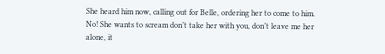She heard him now, calling out for Belle, ordering her to come to him. No! She wants to scream don’t take her with you, don’t leave me her alone, it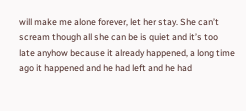will make me alone forever, let her stay. She can’t scream though all she can be is quiet and it’s too late anyhow because it already happened, a long time ago it happened and he had left and he had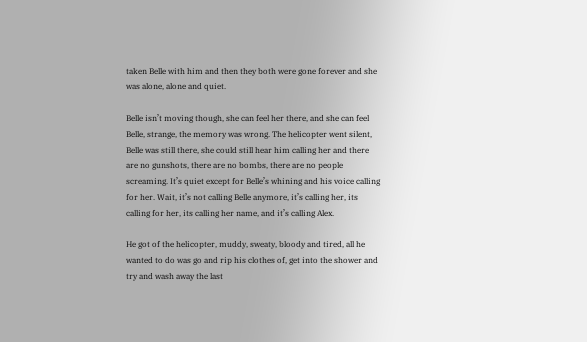taken Belle with him and then they both were gone forever and she was alone, alone and quiet.

Belle isn’t moving though, she can feel her there, and she can feel Belle, strange, the memory was wrong. The helicopter went silent, Belle was still there, she could still hear him calling her and there are no gunshots, there are no bombs, there are no people screaming. It’s quiet except for Belle’s whining and his voice calling for her. Wait, it’s not calling Belle anymore, it’s calling her, its calling for her, its calling her name, and it’s calling Alex.

He got of the helicopter, muddy, sweaty, bloody and tired, all he wanted to do was go and rip his clothes of, get into the shower and try and wash away the last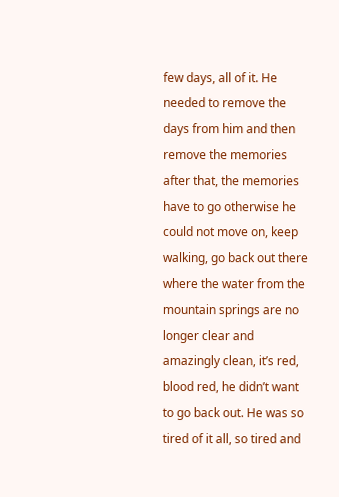few days, all of it. He needed to remove the days from him and then remove the memories after that, the memories have to go otherwise he could not move on, keep walking, go back out there where the water from the mountain springs are no longer clear and amazingly clean, it’s red, blood red, he didn’t want to go back out. He was so tired of it all, so tired and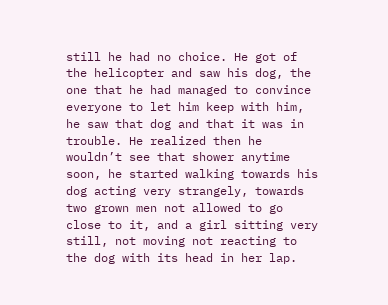still he had no choice. He got of the helicopter and saw his dog, the one that he had managed to convince everyone to let him keep with him, he saw that dog and that it was in trouble. He realized then he wouldn’t see that shower anytime soon, he started walking towards his dog acting very strangely, towards two grown men not allowed to go close to it, and a girl sitting very still, not moving not reacting to the dog with its head in her lap.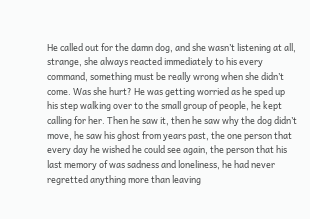He called out for the damn dog, and she wasn’t listening at all, strange, she always reacted immediately to his every command, something must be really wrong when she didn’t come. Was she hurt? He was getting worried as he sped up his step walking over to the small group of people, he kept calling for her. Then he saw it, then he saw why the dog didn’t move, he saw his ghost from years past, the one person that every day he wished he could see again, the person that his last memory of was sadness and loneliness, he had never regretted anything more than leaving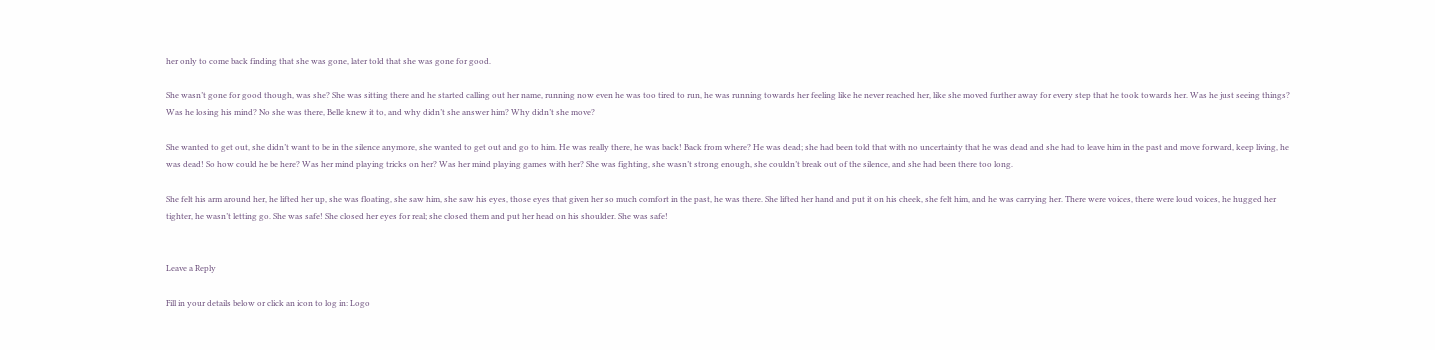her only to come back finding that she was gone, later told that she was gone for good.

She wasn’t gone for good though, was she? She was sitting there and he started calling out her name, running now even he was too tired to run, he was running towards her feeling like he never reached her, like she moved further away for every step that he took towards her. Was he just seeing things? Was he losing his mind? No she was there, Belle knew it to, and why didn’t she answer him? Why didn’t she move?

She wanted to get out, she didn’t want to be in the silence anymore, she wanted to get out and go to him. He was really there, he was back! Back from where? He was dead; she had been told that with no uncertainty that he was dead and she had to leave him in the past and move forward, keep living, he was dead! So how could he be here? Was her mind playing tricks on her? Was her mind playing games with her? She was fighting, she wasn’t strong enough, she couldn’t break out of the silence, and she had been there too long.

She felt his arm around her, he lifted her up, she was floating, she saw him, she saw his eyes, those eyes that given her so much comfort in the past, he was there. She lifted her hand and put it on his cheek, she felt him, and he was carrying her. There were voices, there were loud voices, he hugged her tighter, he wasn’t letting go. She was safe! She closed her eyes for real; she closed them and put her head on his shoulder. She was safe!


Leave a Reply

Fill in your details below or click an icon to log in: Logo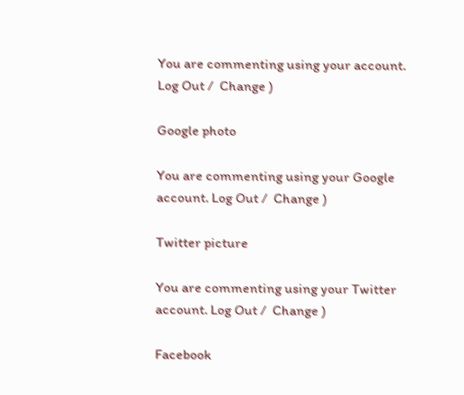You are commenting using your account. Log Out /  Change )

Google photo

You are commenting using your Google account. Log Out /  Change )

Twitter picture

You are commenting using your Twitter account. Log Out /  Change )

Facebook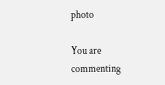photo

You are commenting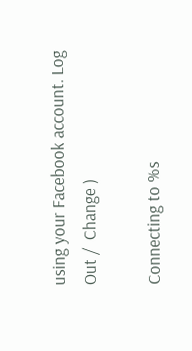using your Facebook account. Log Out /  Change )

Connecting to %s